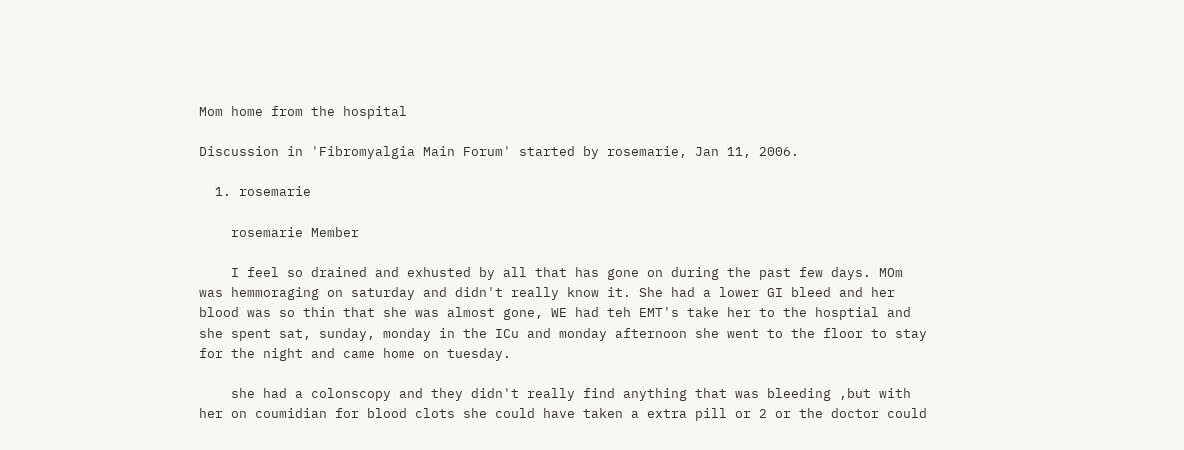Mom home from the hospital

Discussion in 'Fibromyalgia Main Forum' started by rosemarie, Jan 11, 2006.

  1. rosemarie

    rosemarie Member

    I feel so drained and exhusted by all that has gone on during the past few days. MOm was hemmoraging on saturday and didn't really know it. She had a lower GI bleed and her blood was so thin that she was almost gone, WE had teh EMT's take her to the hosptial and she spent sat, sunday, monday in the ICu and monday afternoon she went to the floor to stay for the night and came home on tuesday.

    she had a colonscopy and they didn't really find anything that was bleeding ,but with her on coumidian for blood clots she could have taken a extra pill or 2 or the doctor could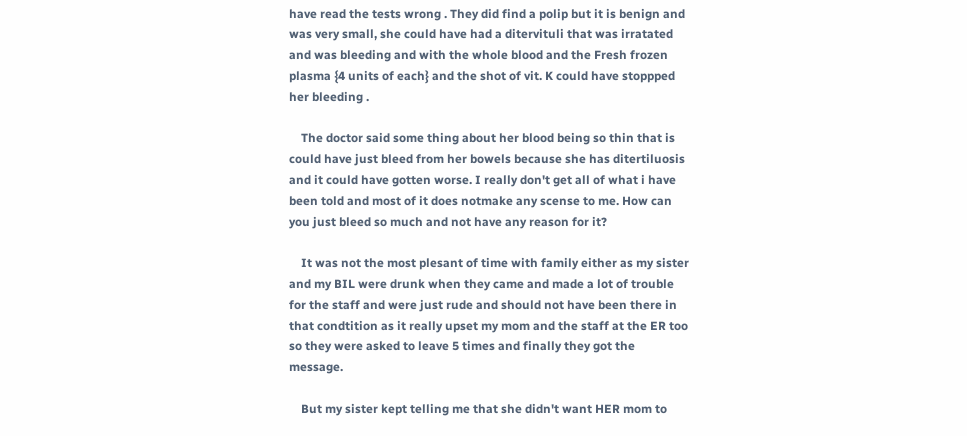have read the tests wrong . They did find a polip but it is benign and was very small, she could have had a ditervituli that was irratated and was bleeding and with the whole blood and the Fresh frozen plasma {4 units of each} and the shot of vit. K could have stoppped her bleeding .

    The doctor said some thing about her blood being so thin that is could have just bleed from her bowels because she has ditertiluosis and it could have gotten worse. I really don't get all of what i have been told and most of it does notmake any scense to me. How can you just bleed so much and not have any reason for it?

    It was not the most plesant of time with family either as my sister and my BIL were drunk when they came and made a lot of trouble for the staff and were just rude and should not have been there in that condtition as it really upset my mom and the staff at the ER too so they were asked to leave 5 times and finally they got the message.

    But my sister kept telling me that she didn't want HER mom to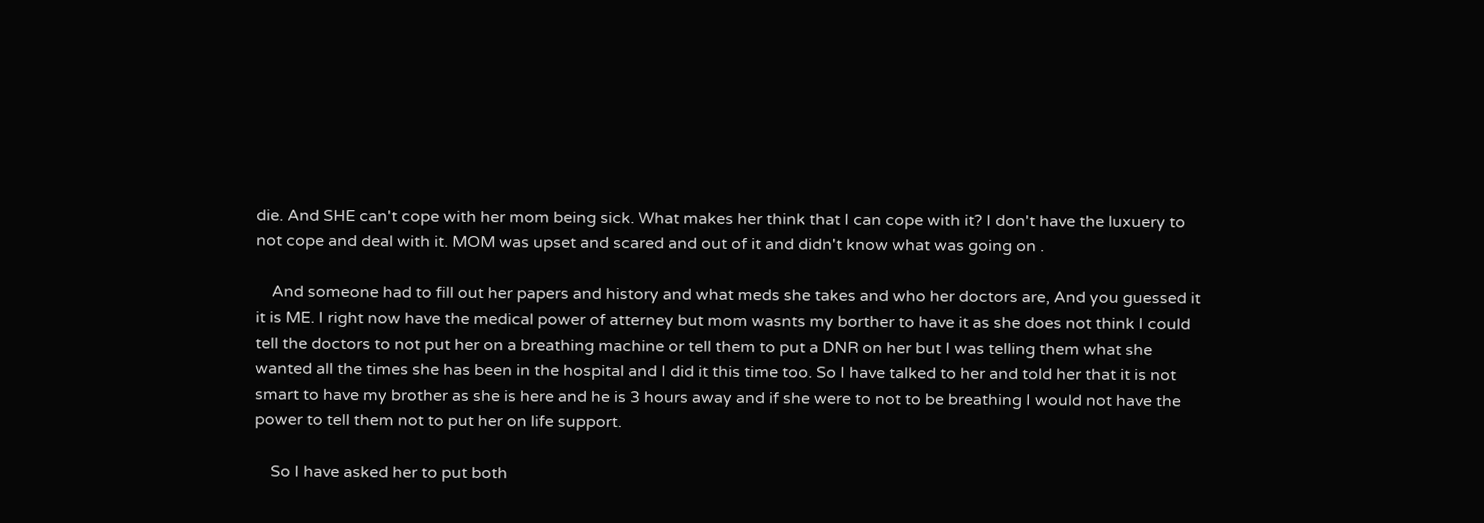die. And SHE can't cope with her mom being sick. What makes her think that I can cope with it? I don't have the luxuery to not cope and deal with it. MOM was upset and scared and out of it and didn't know what was going on .

    And someone had to fill out her papers and history and what meds she takes and who her doctors are, And you guessed it it is ME. I right now have the medical power of atterney but mom wasnts my borther to have it as she does not think I could tell the doctors to not put her on a breathing machine or tell them to put a DNR on her but I was telling them what she wanted all the times she has been in the hospital and I did it this time too. So I have talked to her and told her that it is not smart to have my brother as she is here and he is 3 hours away and if she were to not to be breathing I would not have the power to tell them not to put her on life support.

    So I have asked her to put both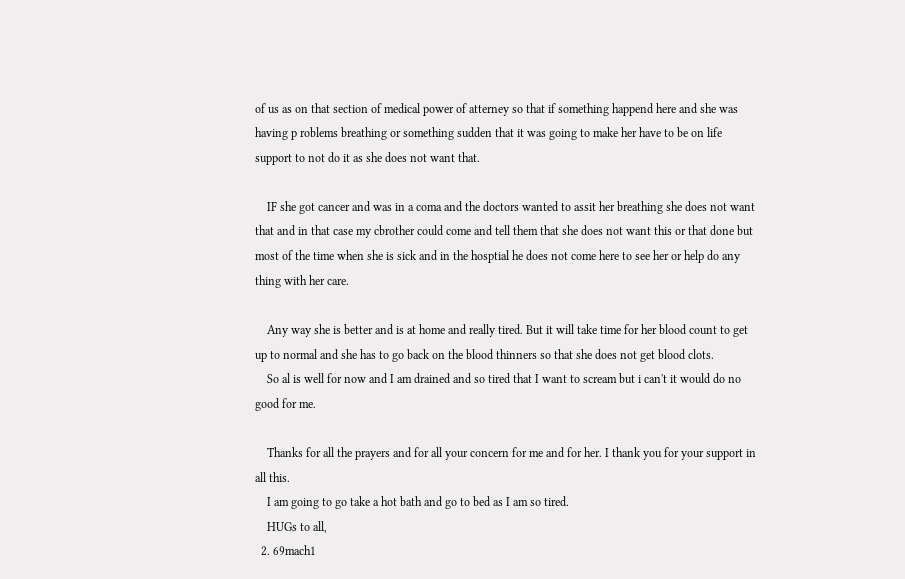of us as on that section of medical power of atterney so that if something happend here and she was having p roblems breathing or something sudden that it was going to make her have to be on life support to not do it as she does not want that.

    IF she got cancer and was in a coma and the doctors wanted to assit her breathing she does not want that and in that case my cbrother could come and tell them that she does not want this or that done but most of the time when she is sick and in the hosptial he does not come here to see her or help do any thing with her care.

    Any way she is better and is at home and really tired. But it will take time for her blood count to get up to normal and she has to go back on the blood thinners so that she does not get blood clots.
    So al is well for now and I am drained and so tired that I want to scream but i can't it would do no good for me.

    Thanks for all the prayers and for all your concern for me and for her. I thank you for your support in all this.
    I am going to go take a hot bath and go to bed as I am so tired.
    HUGs to all,
  2. 69mach1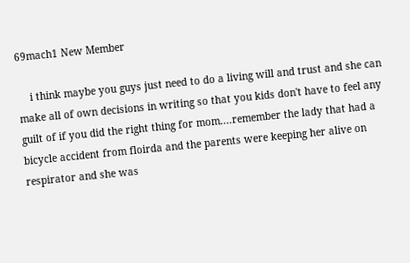69mach1 New Member

    i think maybe you guys just need to do a living will and trust and she can make all of own decisions in writing so that you kids don't have to feel any guilt of if you did the right thing for mom....remember the lady that had a bicycle accident from floirda and the parents were keeping her alive on respirator and she was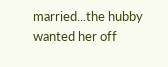married...the hubby wanted her off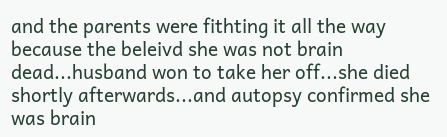and the parents were fithting it all the way because the beleivd she was not brain dead...husband won to take her off...she died shortly afterwards...and autopsy confirmed she was brain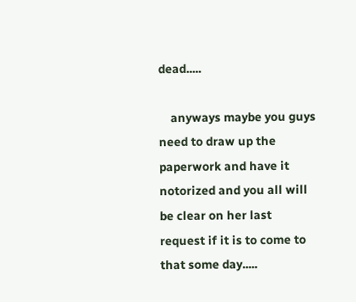dead.....

    anyways maybe you guys need to draw up the paperwork and have it notorized and you all will be clear on her last request if it is to come to that some day.....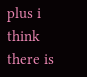plus i think there is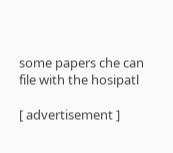some papers che can file with the hosipatl

[ advertisement ]